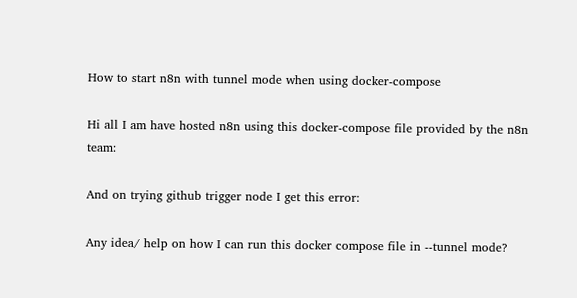How to start n8n with tunnel mode when using docker-compose

Hi all I am have hosted n8n using this docker-compose file provided by the n8n team:

And on trying github trigger node I get this error:

Any idea/ help on how I can run this docker compose file in --tunnel mode?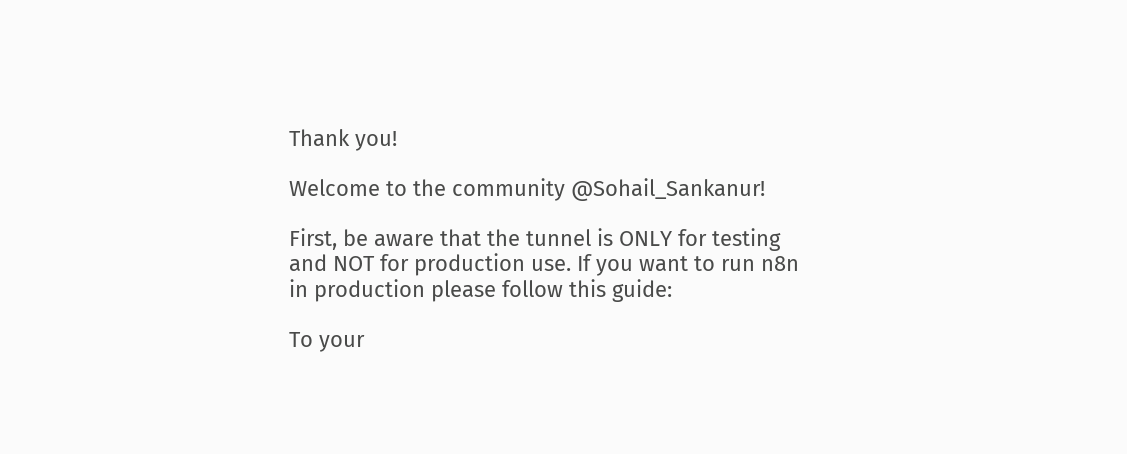Thank you!

Welcome to the community @Sohail_Sankanur!

First, be aware that the tunnel is ONLY for testing and NOT for production use. If you want to run n8n in production please follow this guide:

To your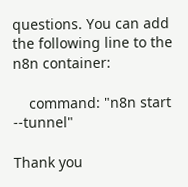questions. You can add the following line to the n8n container:

    command: "n8n start --tunnel"

Thank you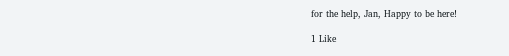for the help, Jan, Happy to be here!

1 Like